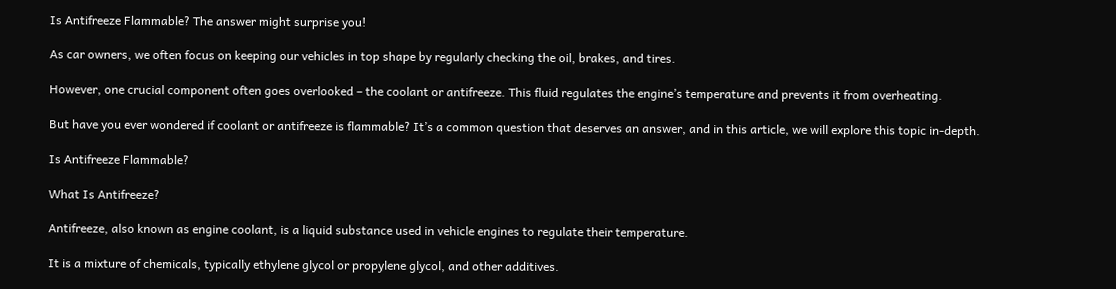Is Antifreeze Flammable? The answer might surprise you!

As car owners, we often focus on keeping our vehicles in top shape by regularly checking the oil, brakes, and tires.

However, one crucial component often goes overlooked – the coolant or antifreeze. This fluid regulates the engine’s temperature and prevents it from overheating.

But have you ever wondered if coolant or antifreeze is flammable? It’s a common question that deserves an answer, and in this article, we will explore this topic in-depth.

Is Antifreeze Flammable?

What Is Antifreeze?

Antifreeze, also known as engine coolant, is a liquid substance used in vehicle engines to regulate their temperature.

It is a mixture of chemicals, typically ethylene glycol or propylene glycol, and other additives.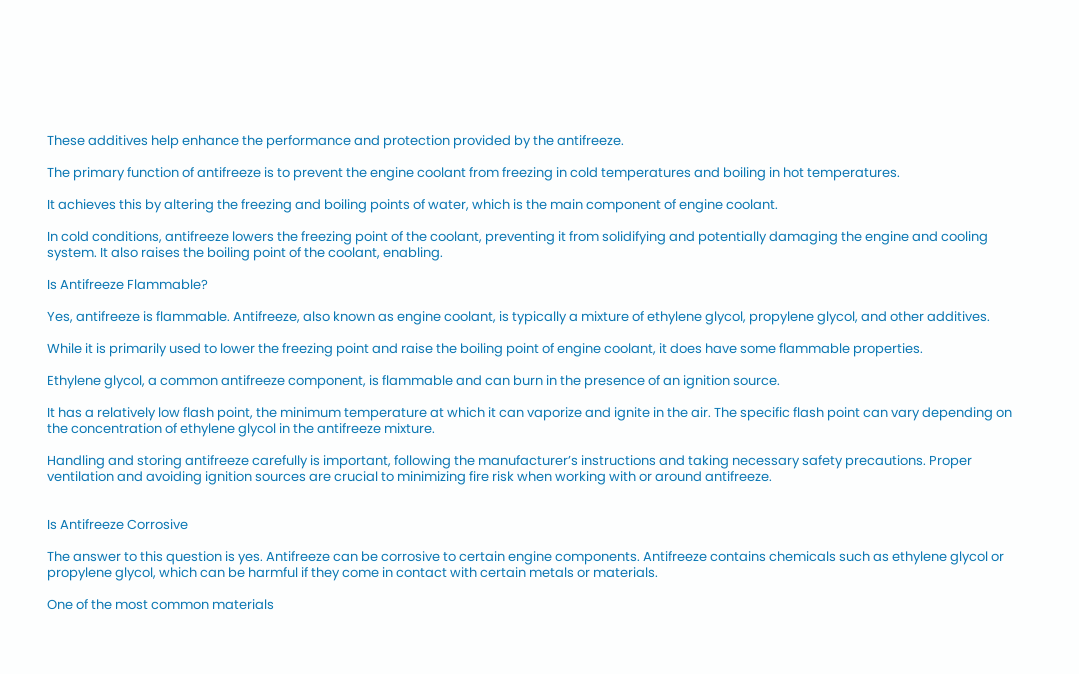These additives help enhance the performance and protection provided by the antifreeze.

The primary function of antifreeze is to prevent the engine coolant from freezing in cold temperatures and boiling in hot temperatures.

It achieves this by altering the freezing and boiling points of water, which is the main component of engine coolant.

In cold conditions, antifreeze lowers the freezing point of the coolant, preventing it from solidifying and potentially damaging the engine and cooling system. It also raises the boiling point of the coolant, enabling.

Is Antifreeze Flammable?

Yes, antifreeze is flammable. Antifreeze, also known as engine coolant, is typically a mixture of ethylene glycol, propylene glycol, and other additives.

While it is primarily used to lower the freezing point and raise the boiling point of engine coolant, it does have some flammable properties.

Ethylene glycol, a common antifreeze component, is flammable and can burn in the presence of an ignition source.

It has a relatively low flash point, the minimum temperature at which it can vaporize and ignite in the air. The specific flash point can vary depending on the concentration of ethylene glycol in the antifreeze mixture.

Handling and storing antifreeze carefully is important, following the manufacturer’s instructions and taking necessary safety precautions. Proper ventilation and avoiding ignition sources are crucial to minimizing fire risk when working with or around antifreeze.


Is Antifreeze Corrosive

The answer to this question is yes. Antifreeze can be corrosive to certain engine components. Antifreeze contains chemicals such as ethylene glycol or propylene glycol, which can be harmful if they come in contact with certain metals or materials.

One of the most common materials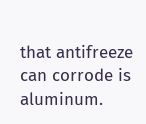that antifreeze can corrode is aluminum.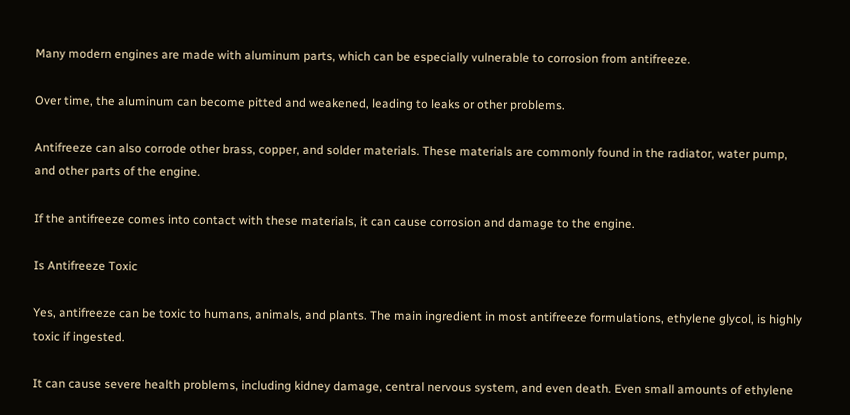Many modern engines are made with aluminum parts, which can be especially vulnerable to corrosion from antifreeze.

Over time, the aluminum can become pitted and weakened, leading to leaks or other problems.

Antifreeze can also corrode other brass, copper, and solder materials. These materials are commonly found in the radiator, water pump, and other parts of the engine.

If the antifreeze comes into contact with these materials, it can cause corrosion and damage to the engine.

Is Antifreeze Toxic

Yes, antifreeze can be toxic to humans, animals, and plants. The main ingredient in most antifreeze formulations, ethylene glycol, is highly toxic if ingested.

It can cause severe health problems, including kidney damage, central nervous system, and even death. Even small amounts of ethylene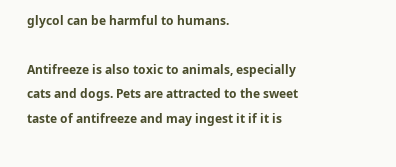glycol can be harmful to humans.

Antifreeze is also toxic to animals, especially cats and dogs. Pets are attracted to the sweet taste of antifreeze and may ingest it if it is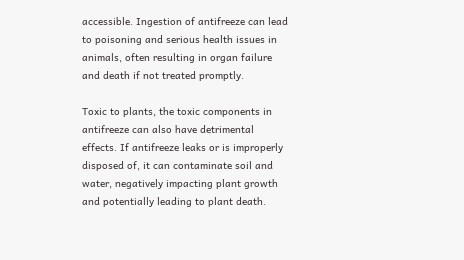accessible. Ingestion of antifreeze can lead to poisoning and serious health issues in animals, often resulting in organ failure and death if not treated promptly.

Toxic to plants, the toxic components in antifreeze can also have detrimental effects. If antifreeze leaks or is improperly disposed of, it can contaminate soil and water, negatively impacting plant growth and potentially leading to plant death.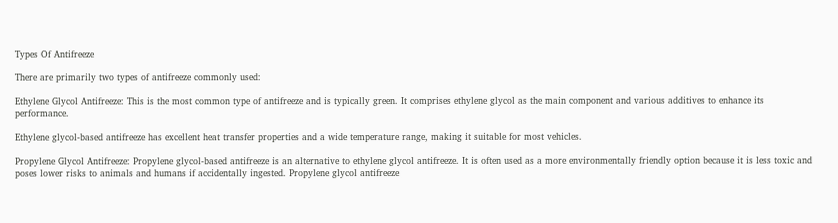Types Of Antifreeze

There are primarily two types of antifreeze commonly used:

Ethylene Glycol Antifreeze: This is the most common type of antifreeze and is typically green. It comprises ethylene glycol as the main component and various additives to enhance its performance.

Ethylene glycol-based antifreeze has excellent heat transfer properties and a wide temperature range, making it suitable for most vehicles.

Propylene Glycol Antifreeze: Propylene glycol-based antifreeze is an alternative to ethylene glycol antifreeze. It is often used as a more environmentally friendly option because it is less toxic and poses lower risks to animals and humans if accidentally ingested. Propylene glycol antifreeze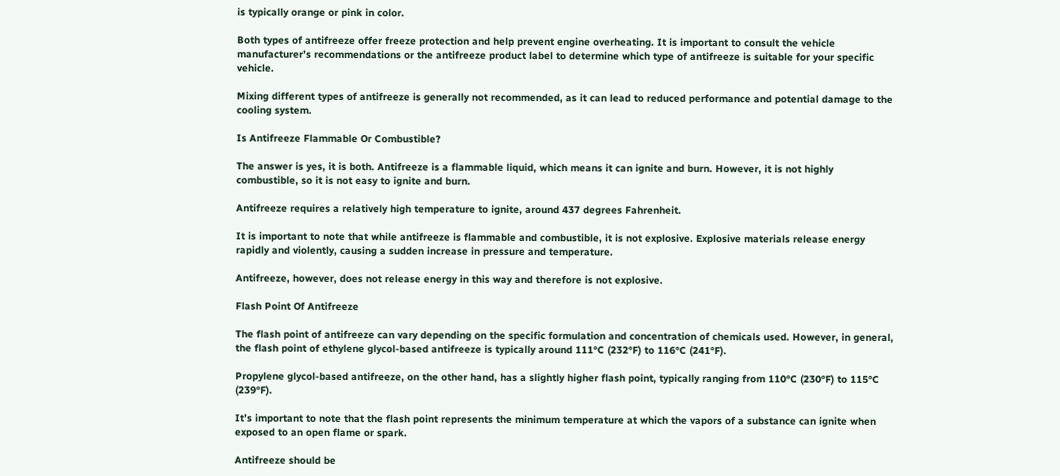is typically orange or pink in color.

Both types of antifreeze offer freeze protection and help prevent engine overheating. It is important to consult the vehicle manufacturer’s recommendations or the antifreeze product label to determine which type of antifreeze is suitable for your specific vehicle.

Mixing different types of antifreeze is generally not recommended, as it can lead to reduced performance and potential damage to the cooling system.

Is Antifreeze Flammable Or Combustible?

The answer is yes, it is both. Antifreeze is a flammable liquid, which means it can ignite and burn. However, it is not highly combustible, so it is not easy to ignite and burn.

Antifreeze requires a relatively high temperature to ignite, around 437 degrees Fahrenheit.

It is important to note that while antifreeze is flammable and combustible, it is not explosive. Explosive materials release energy rapidly and violently, causing a sudden increase in pressure and temperature.

Antifreeze, however, does not release energy in this way and therefore is not explosive.

Flash Point Of Antifreeze

The flash point of antifreeze can vary depending on the specific formulation and concentration of chemicals used. However, in general, the flash point of ethylene glycol-based antifreeze is typically around 111°C (232°F) to 116°C (241°F).

Propylene glycol-based antifreeze, on the other hand, has a slightly higher flash point, typically ranging from 110°C (230°F) to 115°C (239°F).

It’s important to note that the flash point represents the minimum temperature at which the vapors of a substance can ignite when exposed to an open flame or spark.

Antifreeze should be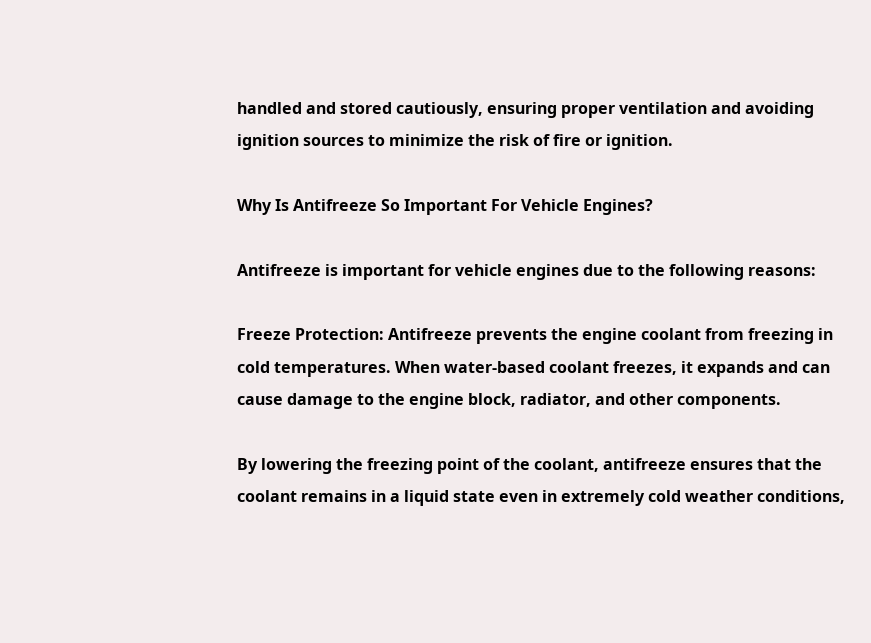handled and stored cautiously, ensuring proper ventilation and avoiding ignition sources to minimize the risk of fire or ignition.

Why Is Antifreeze So Important For Vehicle Engines?

Antifreeze is important for vehicle engines due to the following reasons:

Freeze Protection: Antifreeze prevents the engine coolant from freezing in cold temperatures. When water-based coolant freezes, it expands and can cause damage to the engine block, radiator, and other components.

By lowering the freezing point of the coolant, antifreeze ensures that the coolant remains in a liquid state even in extremely cold weather conditions,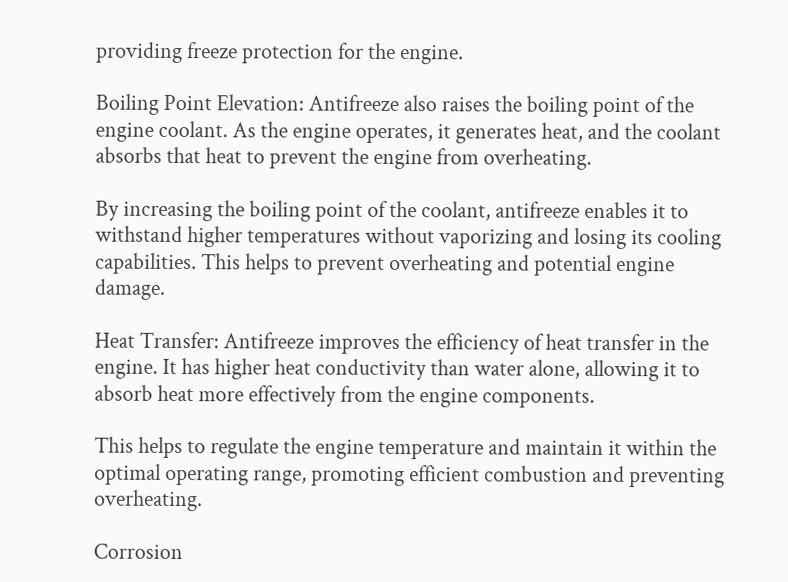providing freeze protection for the engine.

Boiling Point Elevation: Antifreeze also raises the boiling point of the engine coolant. As the engine operates, it generates heat, and the coolant absorbs that heat to prevent the engine from overheating.

By increasing the boiling point of the coolant, antifreeze enables it to withstand higher temperatures without vaporizing and losing its cooling capabilities. This helps to prevent overheating and potential engine damage.

Heat Transfer: Antifreeze improves the efficiency of heat transfer in the engine. It has higher heat conductivity than water alone, allowing it to absorb heat more effectively from the engine components.

This helps to regulate the engine temperature and maintain it within the optimal operating range, promoting efficient combustion and preventing overheating.

Corrosion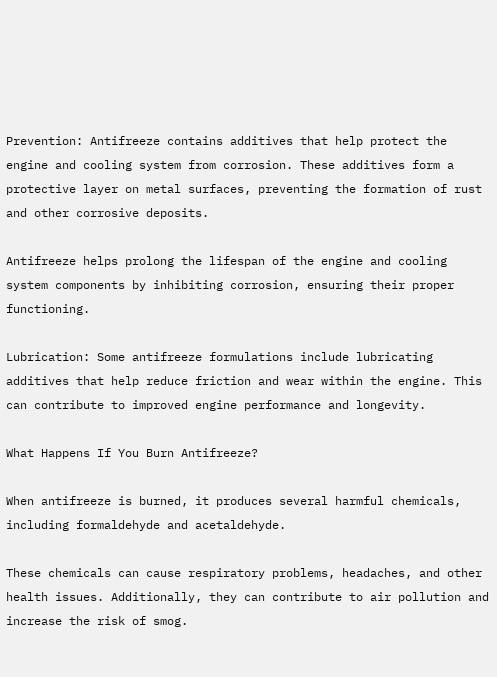Prevention: Antifreeze contains additives that help protect the engine and cooling system from corrosion. These additives form a protective layer on metal surfaces, preventing the formation of rust and other corrosive deposits.

Antifreeze helps prolong the lifespan of the engine and cooling system components by inhibiting corrosion, ensuring their proper functioning.

Lubrication: Some antifreeze formulations include lubricating additives that help reduce friction and wear within the engine. This can contribute to improved engine performance and longevity.

What Happens If You Burn Antifreeze?

When antifreeze is burned, it produces several harmful chemicals, including formaldehyde and acetaldehyde.

These chemicals can cause respiratory problems, headaches, and other health issues. Additionally, they can contribute to air pollution and increase the risk of smog.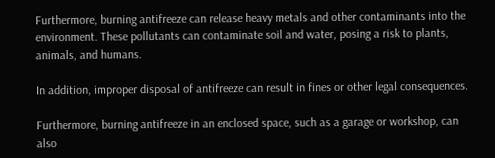Furthermore, burning antifreeze can release heavy metals and other contaminants into the environment. These pollutants can contaminate soil and water, posing a risk to plants, animals, and humans.

In addition, improper disposal of antifreeze can result in fines or other legal consequences.

Furthermore, burning antifreeze in an enclosed space, such as a garage or workshop, can also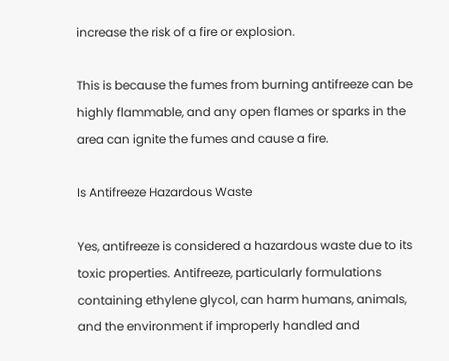increase the risk of a fire or explosion.

This is because the fumes from burning antifreeze can be highly flammable, and any open flames or sparks in the area can ignite the fumes and cause a fire.

Is Antifreeze Hazardous Waste

Yes, antifreeze is considered a hazardous waste due to its toxic properties. Antifreeze, particularly formulations containing ethylene glycol, can harm humans, animals, and the environment if improperly handled and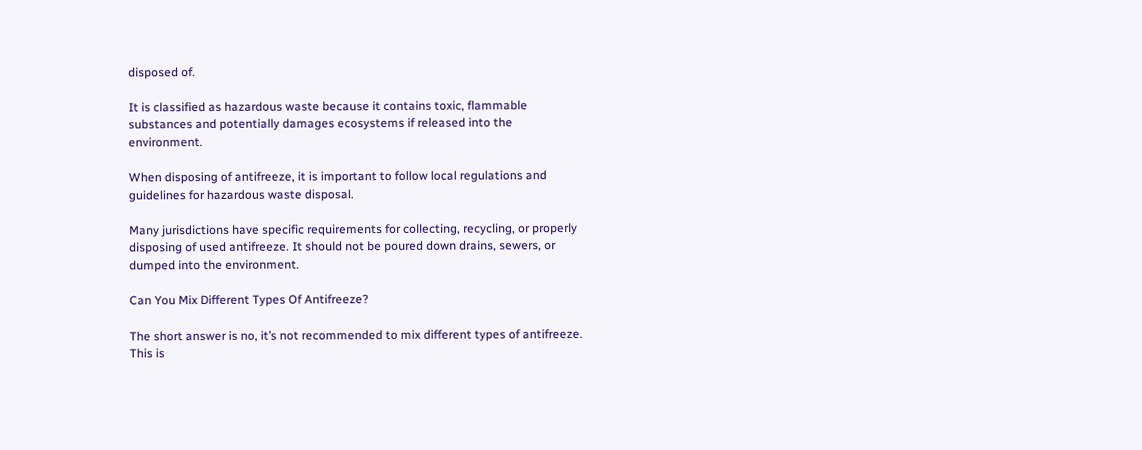disposed of.

It is classified as hazardous waste because it contains toxic, flammable substances and potentially damages ecosystems if released into the environment.

When disposing of antifreeze, it is important to follow local regulations and guidelines for hazardous waste disposal.

Many jurisdictions have specific requirements for collecting, recycling, or properly disposing of used antifreeze. It should not be poured down drains, sewers, or dumped into the environment.

Can You Mix Different Types Of Antifreeze?

The short answer is no, it’s not recommended to mix different types of antifreeze. This is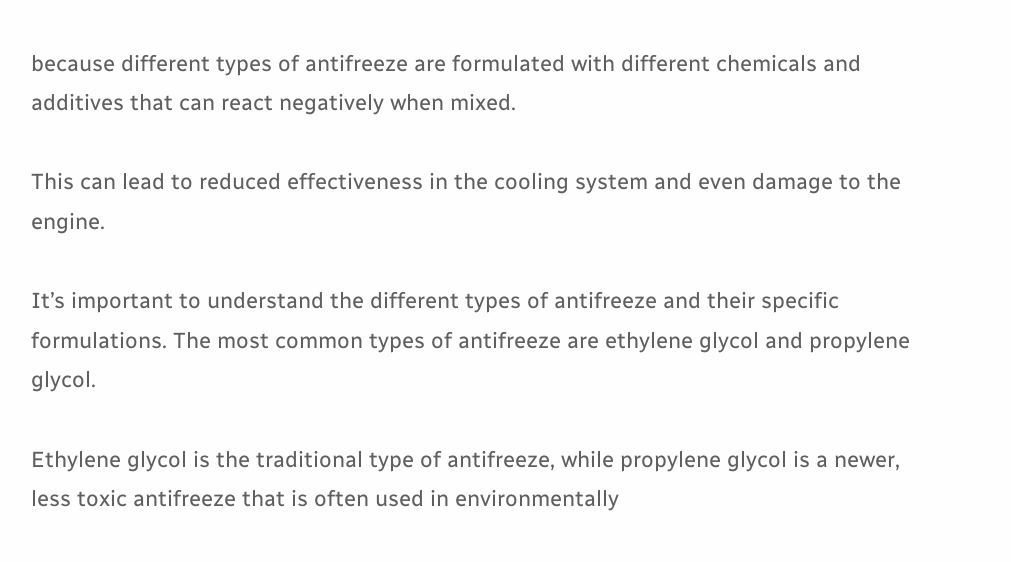because different types of antifreeze are formulated with different chemicals and additives that can react negatively when mixed.

This can lead to reduced effectiveness in the cooling system and even damage to the engine.

It’s important to understand the different types of antifreeze and their specific formulations. The most common types of antifreeze are ethylene glycol and propylene glycol.

Ethylene glycol is the traditional type of antifreeze, while propylene glycol is a newer, less toxic antifreeze that is often used in environmentally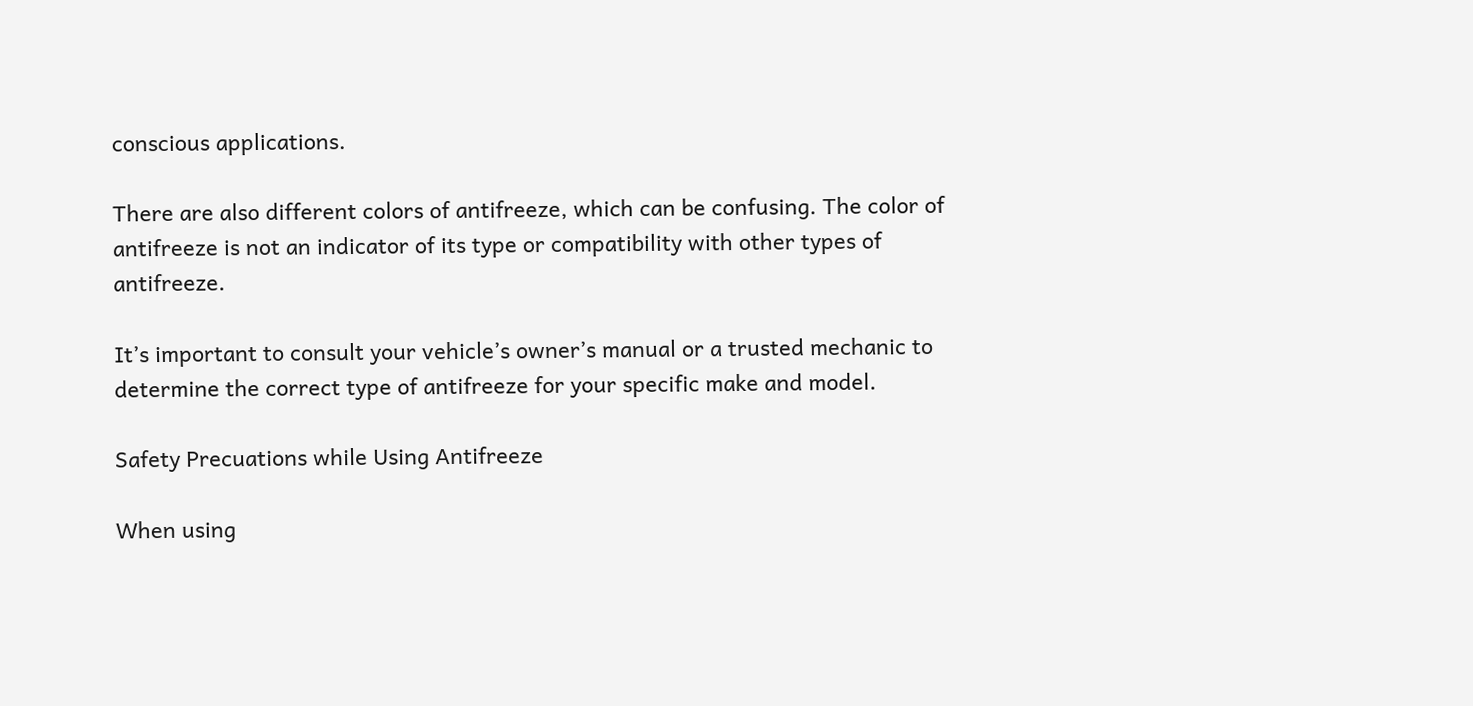conscious applications.

There are also different colors of antifreeze, which can be confusing. The color of antifreeze is not an indicator of its type or compatibility with other types of antifreeze.

It’s important to consult your vehicle’s owner’s manual or a trusted mechanic to determine the correct type of antifreeze for your specific make and model.

Safety Precuations while Using Antifreeze

When using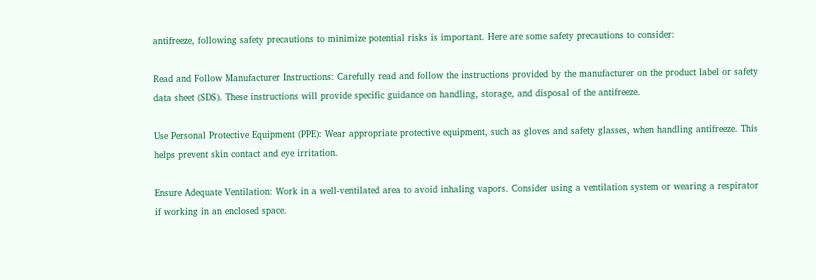antifreeze, following safety precautions to minimize potential risks is important. Here are some safety precautions to consider:

Read and Follow Manufacturer Instructions: Carefully read and follow the instructions provided by the manufacturer on the product label or safety data sheet (SDS). These instructions will provide specific guidance on handling, storage, and disposal of the antifreeze.

Use Personal Protective Equipment (PPE): Wear appropriate protective equipment, such as gloves and safety glasses, when handling antifreeze. This helps prevent skin contact and eye irritation.

Ensure Adequate Ventilation: Work in a well-ventilated area to avoid inhaling vapors. Consider using a ventilation system or wearing a respirator if working in an enclosed space.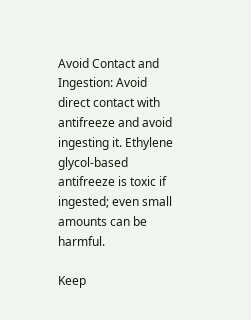Avoid Contact and Ingestion: Avoid direct contact with antifreeze and avoid ingesting it. Ethylene glycol-based antifreeze is toxic if ingested; even small amounts can be harmful.

Keep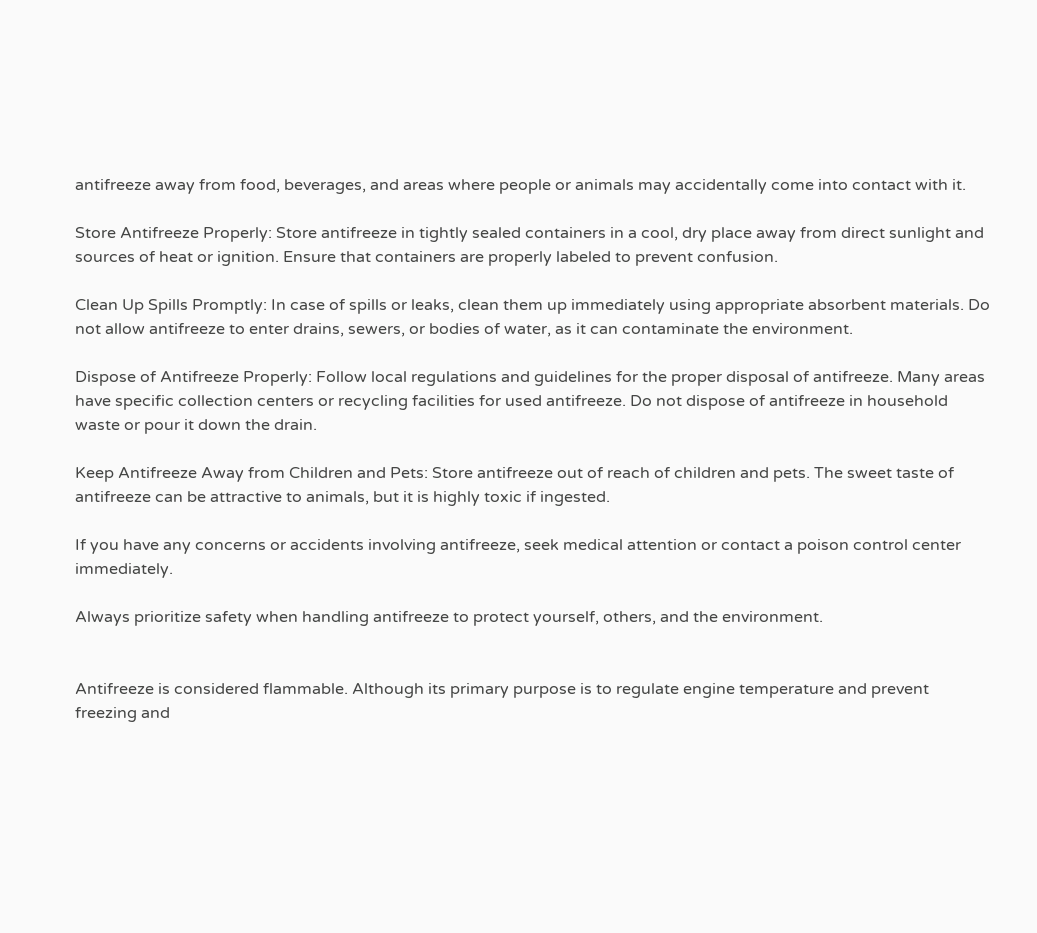antifreeze away from food, beverages, and areas where people or animals may accidentally come into contact with it.

Store Antifreeze Properly: Store antifreeze in tightly sealed containers in a cool, dry place away from direct sunlight and sources of heat or ignition. Ensure that containers are properly labeled to prevent confusion.

Clean Up Spills Promptly: In case of spills or leaks, clean them up immediately using appropriate absorbent materials. Do not allow antifreeze to enter drains, sewers, or bodies of water, as it can contaminate the environment.

Dispose of Antifreeze Properly: Follow local regulations and guidelines for the proper disposal of antifreeze. Many areas have specific collection centers or recycling facilities for used antifreeze. Do not dispose of antifreeze in household waste or pour it down the drain.

Keep Antifreeze Away from Children and Pets: Store antifreeze out of reach of children and pets. The sweet taste of antifreeze can be attractive to animals, but it is highly toxic if ingested.

If you have any concerns or accidents involving antifreeze, seek medical attention or contact a poison control center immediately.

Always prioritize safety when handling antifreeze to protect yourself, others, and the environment.


Antifreeze is considered flammable. Although its primary purpose is to regulate engine temperature and prevent freezing and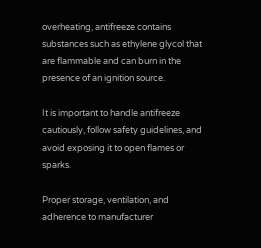overheating, antifreeze contains substances such as ethylene glycol that are flammable and can burn in the presence of an ignition source.

It is important to handle antifreeze cautiously, follow safety guidelines, and avoid exposing it to open flames or sparks.

Proper storage, ventilation, and adherence to manufacturer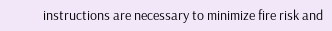instructions are necessary to minimize fire risk and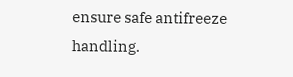ensure safe antifreeze handling.